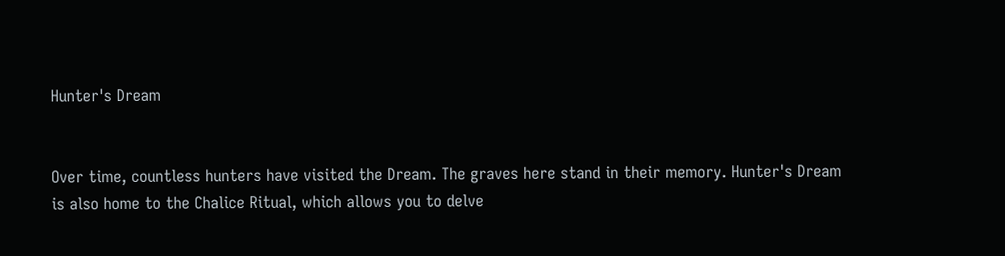Hunter's Dream


Over time, countless hunters have visited the Dream. The graves here stand in their memory. Hunter's Dream is also home to the Chalice Ritual, which allows you to delve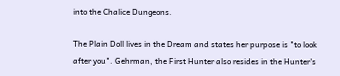into the Chalice Dungeons.

The Plain Doll lives in the Dream and states her purpose is "to look after you". Gehrman, the First Hunter also resides in the Hunter's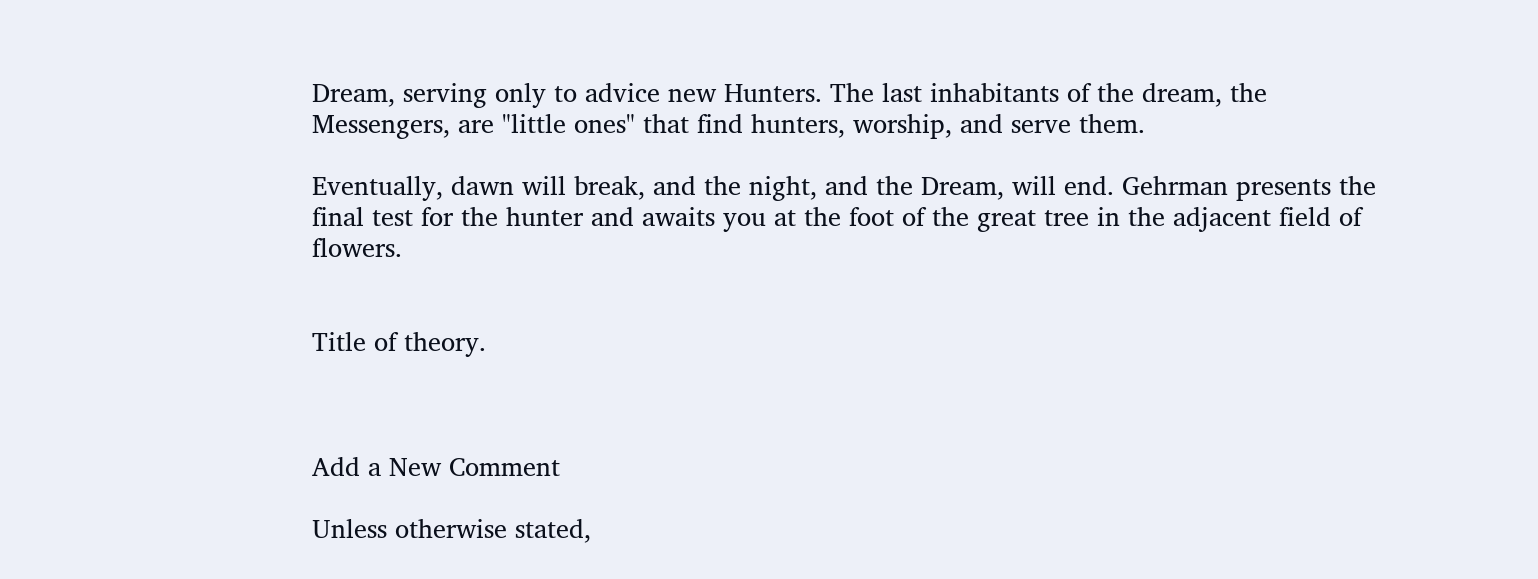Dream, serving only to advice new Hunters. The last inhabitants of the dream, the Messengers, are "little ones" that find hunters, worship, and serve them.

Eventually, dawn will break, and the night, and the Dream, will end. Gehrman presents the final test for the hunter and awaits you at the foot of the great tree in the adjacent field of flowers.


Title of theory.



Add a New Comment

Unless otherwise stated,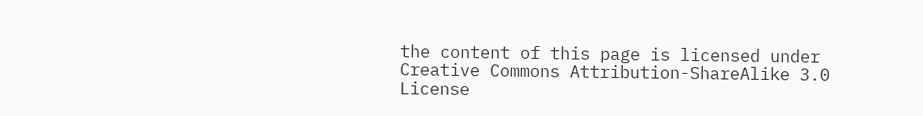the content of this page is licensed under Creative Commons Attribution-ShareAlike 3.0 License